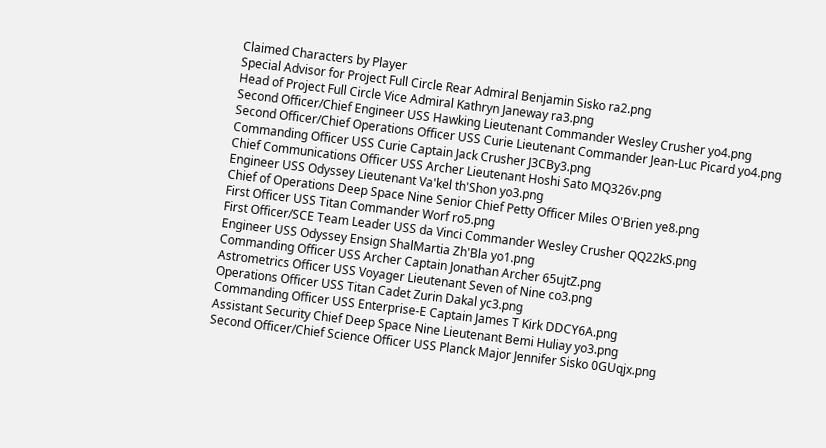Claimed Characters by Player
Special Advisor for Project Full Circle Rear Admiral Benjamin Sisko ra2.png
Head of Project Full Circle Vice Admiral Kathryn Janeway ra3.png
Second Officer/Chief Engineer USS Hawking Lieutenant Commander Wesley Crusher yo4.png
Second Officer/Chief Operations Officer USS Curie Lieutenant Commander Jean-Luc Picard yo4.png
Commanding Officer USS Curie Captain Jack Crusher J3CBy3.png
Chief Communications Officer USS Archer Lieutenant Hoshi Sato MQ326v.png
Engineer USS Odyssey Lieutenant Va'kel th'Shon yo3.png
Chief of Operations Deep Space Nine Senior Chief Petty Officer Miles O'Brien ye8.png
First Officer USS Titan Commander Worf ro5.png
First Officer/SCE Team Leader USS da Vinci Commander Wesley Crusher QQ22kS.png
Engineer USS Odyssey Ensign ShalMartia Zh'Bla yo1.png
Commanding Officer USS Archer Captain Jonathan Archer 65ujtZ.png
Astrometrics Officer USS Voyager Lieutenant Seven of Nine co3.png
Operations Officer USS Titan Cadet Zurin Dakal yc3.png
Commanding Officer USS Enterprise-E Captain James T Kirk DDCY6A.png
Assistant Security Chief Deep Space Nine Lieutenant Bemi Huliay yo3.png
Second Officer/Chief Science Officer USS Planck Major Jennifer Sisko 0GUqjx.png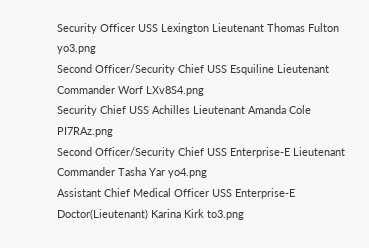Security Officer USS Lexington Lieutenant Thomas Fulton yo3.png
Second Officer/Security Chief USS Esquiline Lieutenant Commander Worf LXv8S4.png
Security Chief USS Achilles Lieutenant Amanda Cole PI7RAz.png
Second Officer/Security Chief USS Enterprise-E Lieutenant Commander Tasha Yar yo4.png
Assistant Chief Medical Officer USS Enterprise-E Doctor(Lieutenant) Karina Kirk to3.png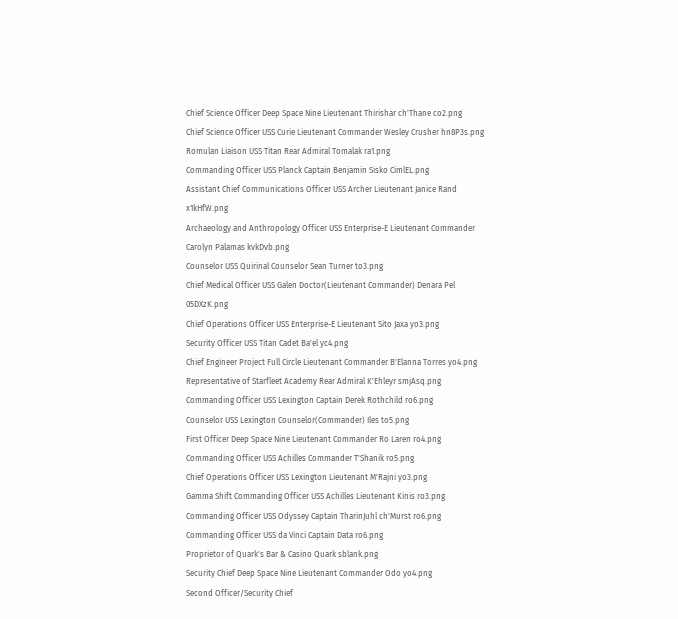Chief Science Officer Deep Space Nine Lieutenant Thirishar ch'Thane co2.png
Chief Science Officer USS Curie Lieutenant Commander Wesley Crusher hn8P3s.png
Romulan Liaison USS Titan Rear Admiral Tomalak ra1.png
Commanding Officer USS Planck Captain Benjamin Sisko CimlEL.png
Assistant Chief Communications Officer USS Archer Lieutenant Janice Rand x1kHfW.png
Archaeology and Anthropology Officer USS Enterprise-E Lieutenant Commander Carolyn Palamas kvkDvb.png
Counselor USS Quirinal Counselor Sean Turner to3.png
Chief Medical Officer USS Galen Doctor(Lieutenant Commander) Denara Pel 05DXzK.png
Chief Operations Officer USS Enterprise-E Lieutenant Sito Jaxa yo3.png
Security Officer USS Titan Cadet Ba'el yc4.png
Chief Engineer Project Full Circle Lieutenant Commander B'Elanna Torres yo4.png
Representative of Starfleet Academy Rear Admiral K'Ehleyr smjAsq.png
Commanding Officer USS Lexington Captain Derek Rothchild ro6.png
Counselor USS Lexington Counselor(Commander) Iles to5.png
First Officer Deep Space Nine Lieutenant Commander Ro Laren ro4.png
Commanding Officer USS Achilles Commander T'Shanik ro5.png
Chief Operations Officer USS Lexington Lieutenant M'Rajni yo3.png
Gamma Shift Commanding Officer USS Achilles Lieutenant Kinis ro3.png
Commanding Officer USS Odyssey Captain TharinJuhl ch'Murst ro6.png
Commanding Officer USS da Vinci Captain Data ro6.png
Proprietor of Quark's Bar & Casino Quark sblank.png
Security Chief Deep Space Nine Lieutenant Commander Odo yo4.png
Second Officer/Security Chief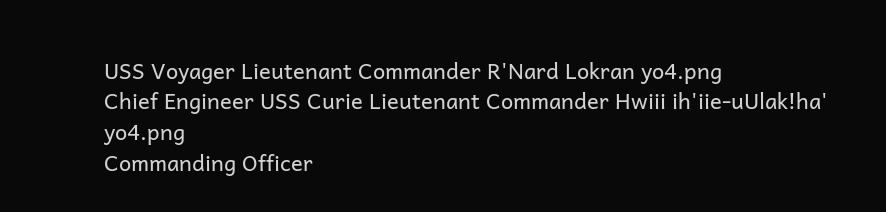USS Voyager Lieutenant Commander R'Nard Lokran yo4.png
Chief Engineer USS Curie Lieutenant Commander Hwiii ih'iie-uUlak!ha' yo4.png
Commanding Officer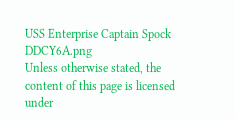USS Enterprise Captain Spock DDCY6A.png
Unless otherwise stated, the content of this page is licensed under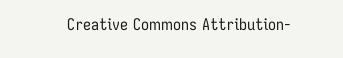Creative Commons Attribution-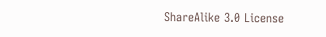ShareAlike 3.0 License